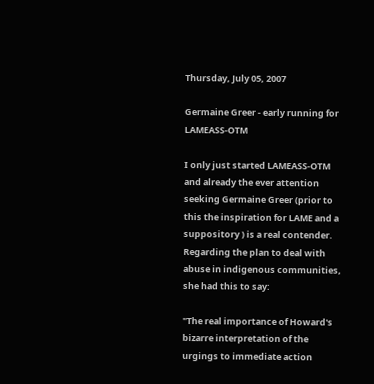Thursday, July 05, 2007

Germaine Greer - early running for LAMEASS-OTM

I only just started LAMEASS-OTM and already the ever attention seeking Germaine Greer (prior to this the inspiration for LAME and a suppository ) is a real contender. Regarding the plan to deal with abuse in indigenous communities, she had this to say:

"The real importance of Howard's bizarre interpretation of the urgings to immediate action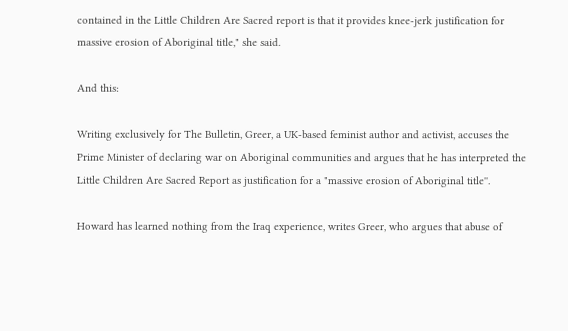contained in the Little Children Are Sacred report is that it provides knee-jerk justification for massive erosion of Aboriginal title," she said.

And this:

Writing exclusively for The Bulletin, Greer, a UK-based feminist author and activist, accuses the Prime Minister of declaring war on Aboriginal communities and argues that he has interpreted the Little Children Are Sacred Report as justification for a "massive erosion of Aboriginal title''.

Howard has learned nothing from the Iraq experience, writes Greer, who argues that abuse of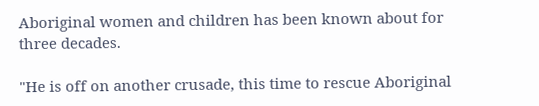Aboriginal women and children has been known about for three decades.

"He is off on another crusade, this time to rescue Aboriginal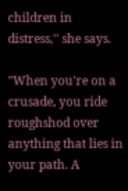children in distress,'' she says.

"When you're on a crusade, you ride roughshod over anything that lies in your path. A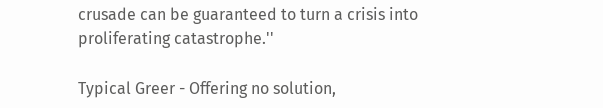crusade can be guaranteed to turn a crisis into proliferating catastrophe.''

Typical Greer - Offering no solution,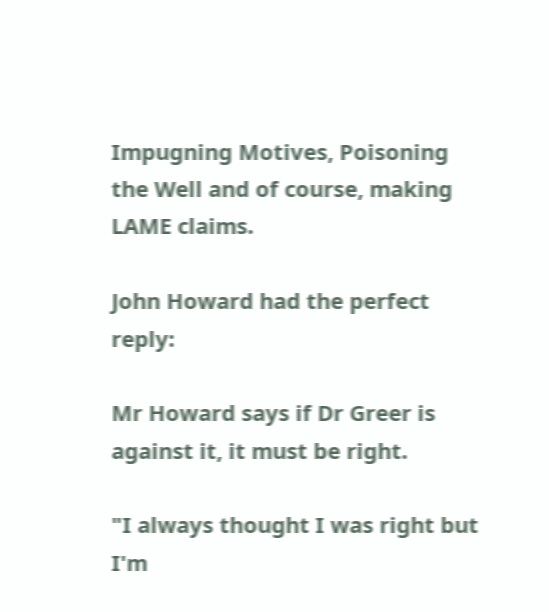Impugning Motives, Poisoning the Well and of course, making LAME claims.

John Howard had the perfect reply:

Mr Howard says if Dr Greer is against it, it must be right.

"I always thought I was right but I'm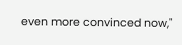even more convinced now,"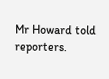Mr Howard told reporters.